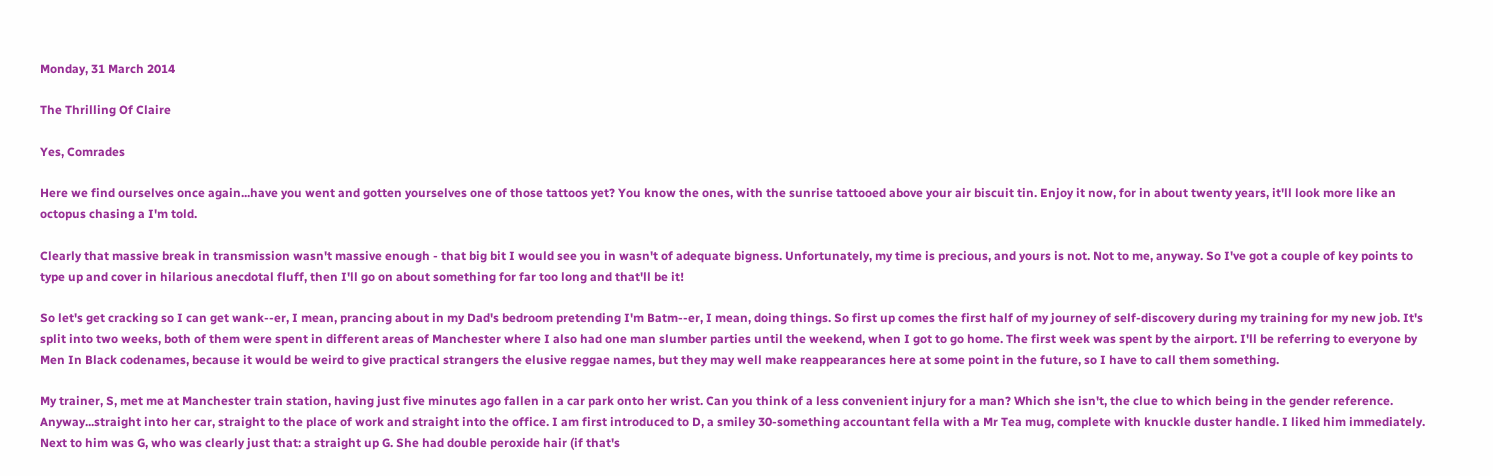Monday, 31 March 2014

The Thrilling Of Claire

Yes, Comrades

Here we find ourselves once again...have you went and gotten yourselves one of those tattoos yet? You know the ones, with the sunrise tattooed above your air biscuit tin. Enjoy it now, for in about twenty years, it'll look more like an octopus chasing a I'm told.

Clearly that massive break in transmission wasn't massive enough - that big bit I would see you in wasn't of adequate bigness. Unfortunately, my time is precious, and yours is not. Not to me, anyway. So I've got a couple of key points to type up and cover in hilarious anecdotal fluff, then I'll go on about something for far too long and that'll be it!

So let's get cracking so I can get wank--er, I mean, prancing about in my Dad's bedroom pretending I'm Batm--er, I mean, doing things. So first up comes the first half of my journey of self-discovery during my training for my new job. It's split into two weeks, both of them were spent in different areas of Manchester where I also had one man slumber parties until the weekend, when I got to go home. The first week was spent by the airport. I'll be referring to everyone by Men In Black codenames, because it would be weird to give practical strangers the elusive reggae names, but they may well make reappearances here at some point in the future, so I have to call them something.

My trainer, S, met me at Manchester train station, having just five minutes ago fallen in a car park onto her wrist. Can you think of a less convenient injury for a man? Which she isn't, the clue to which being in the gender reference. Anyway...straight into her car, straight to the place of work and straight into the office. I am first introduced to D, a smiley 30-something accountant fella with a Mr Tea mug, complete with knuckle duster handle. I liked him immediately. Next to him was G, who was clearly just that: a straight up G. She had double peroxide hair (if that's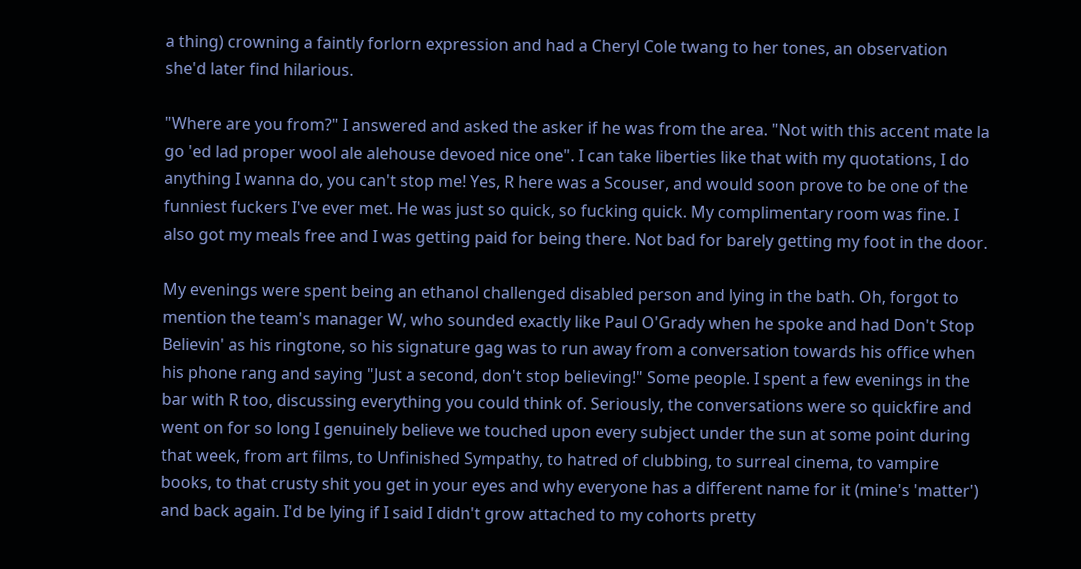a thing) crowning a faintly forlorn expression and had a Cheryl Cole twang to her tones, an observation she'd later find hilarious.

"Where are you from?" I answered and asked the asker if he was from the area. "Not with this accent mate la go 'ed lad proper wool ale alehouse devoed nice one". I can take liberties like that with my quotations, I do anything I wanna do, you can't stop me! Yes, R here was a Scouser, and would soon prove to be one of the funniest fuckers I've ever met. He was just so quick, so fucking quick. My complimentary room was fine. I also got my meals free and I was getting paid for being there. Not bad for barely getting my foot in the door.

My evenings were spent being an ethanol challenged disabled person and lying in the bath. Oh, forgot to mention the team's manager W, who sounded exactly like Paul O'Grady when he spoke and had Don't Stop Believin' as his ringtone, so his signature gag was to run away from a conversation towards his office when his phone rang and saying "Just a second, don't stop believing!" Some people. I spent a few evenings in the bar with R too, discussing everything you could think of. Seriously, the conversations were so quickfire and went on for so long I genuinely believe we touched upon every subject under the sun at some point during that week, from art films, to Unfinished Sympathy, to hatred of clubbing, to surreal cinema, to vampire books, to that crusty shit you get in your eyes and why everyone has a different name for it (mine's 'matter') and back again. I'd be lying if I said I didn't grow attached to my cohorts pretty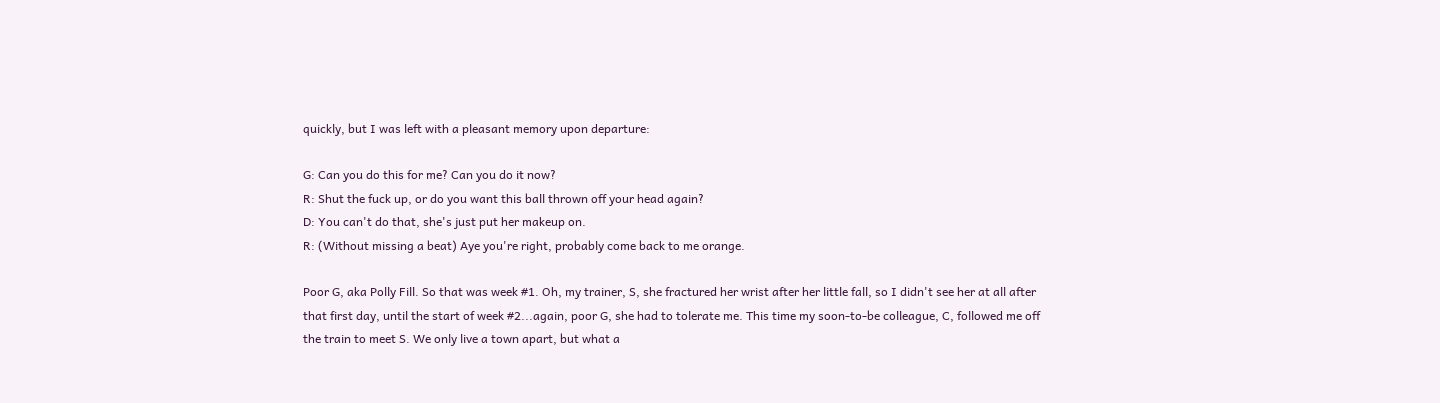quickly, but I was left with a pleasant memory upon departure:

G: Can you do this for me? Can you do it now?
R: Shut the fuck up, or do you want this ball thrown off your head again?
D: You can't do that, she's just put her makeup on.
R: (Without missing a beat) Aye you're right, probably come back to me orange.

Poor G, aka Polly Fill. So that was week #1. Oh, my trainer, S, she fractured her wrist after her little fall, so I didn't see her at all after that first day, until the start of week #2...again, poor G, she had to tolerate me. This time my soon-to-be colleague, C, followed me off the train to meet S. We only live a town apart, but what a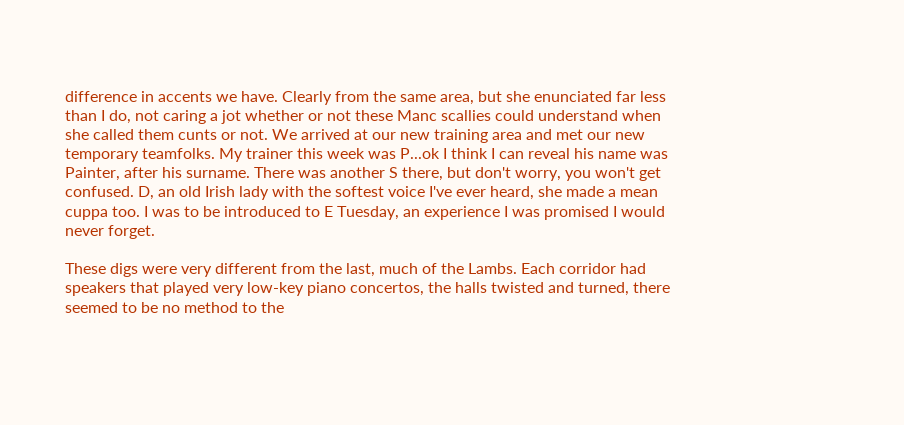difference in accents we have. Clearly from the same area, but she enunciated far less than I do, not caring a jot whether or not these Manc scallies could understand when she called them cunts or not. We arrived at our new training area and met our new temporary teamfolks. My trainer this week was P...ok I think I can reveal his name was Painter, after his surname. There was another S there, but don't worry, you won't get confused. D, an old Irish lady with the softest voice I've ever heard, she made a mean cuppa too. I was to be introduced to E Tuesday, an experience I was promised I would never forget.

These digs were very different from the last, much of the Lambs. Each corridor had speakers that played very low-key piano concertos, the halls twisted and turned, there seemed to be no method to the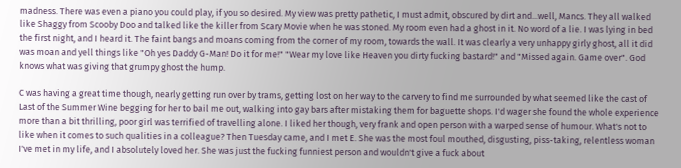madness. There was even a piano you could play, if you so desired. My view was pretty pathetic, I must admit, obscured by dirt and...well, Mancs. They all walked like Shaggy from Scooby Doo and talked like the killer from Scary Movie when he was stoned. My room even had a ghost in it. No word of a lie. I was lying in bed the first night, and I heard it. The faint bangs and moans coming from the corner of my room, towards the wall. It was clearly a very unhappy girly ghost, all it did was moan and yell things like "Oh yes Daddy G-Man! Do it for me!" "Wear my love like Heaven you dirty fucking bastard!" and "Missed again. Game over". God knows what was giving that grumpy ghost the hump.

C was having a great time though, nearly getting run over by trams, getting lost on her way to the carvery to find me surrounded by what seemed like the cast of Last of the Summer Wine begging for her to bail me out, walking into gay bars after mistaking them for baguette shops. I'd wager she found the whole experience more than a bit thrilling, poor girl was terrified of travelling alone. I liked her though, very frank and open person with a warped sense of humour. What's not to like when it comes to such qualities in a colleague? Then Tuesday came, and I met E. She was the most foul mouthed, disgusting, piss-taking, relentless woman I've met in my life, and I absolutely loved her. She was just the fucking funniest person and wouldn't give a fuck about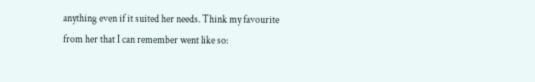anything even if it suited her needs. Think my favourite from her that I can remember went like so: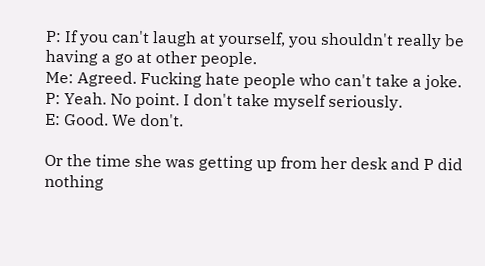P: If you can't laugh at yourself, you shouldn't really be having a go at other people.
Me: Agreed. Fucking hate people who can't take a joke.
P: Yeah. No point. I don't take myself seriously.
E: Good. We don't.

Or the time she was getting up from her desk and P did nothing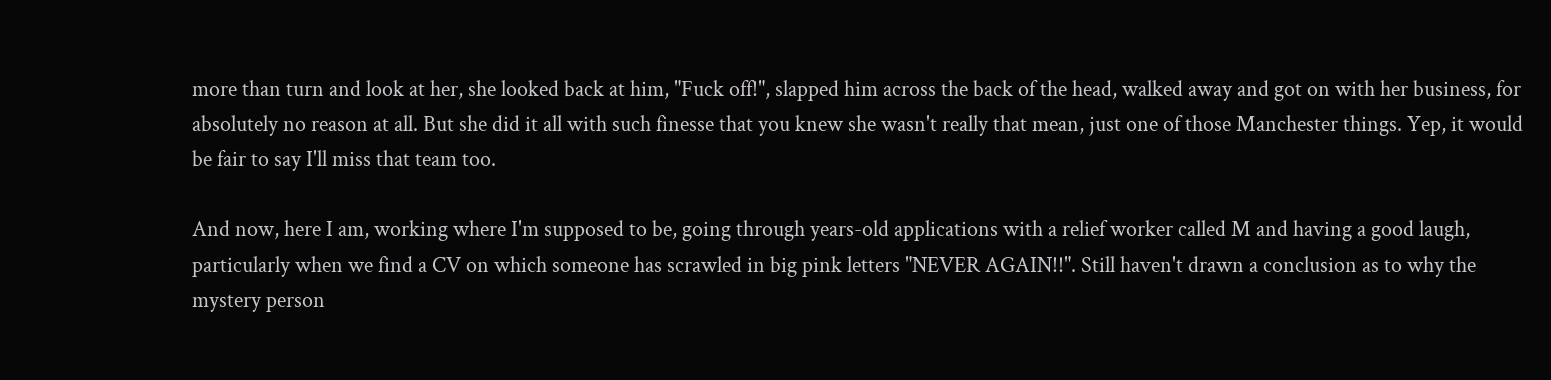more than turn and look at her, she looked back at him, "Fuck off!", slapped him across the back of the head, walked away and got on with her business, for absolutely no reason at all. But she did it all with such finesse that you knew she wasn't really that mean, just one of those Manchester things. Yep, it would be fair to say I'll miss that team too.

And now, here I am, working where I'm supposed to be, going through years-old applications with a relief worker called M and having a good laugh, particularly when we find a CV on which someone has scrawled in big pink letters "NEVER AGAIN!!". Still haven't drawn a conclusion as to why the mystery person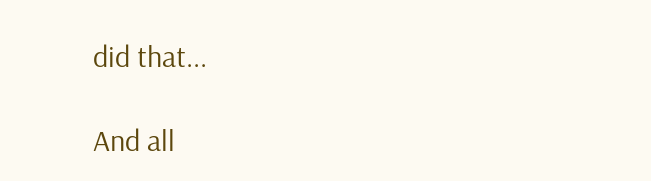did that...

And all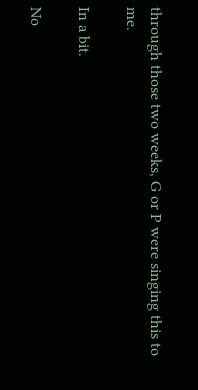through those two weeks, G or P were singing this to me.

In a bit.

No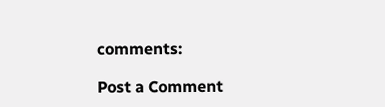comments:

Post a Comment